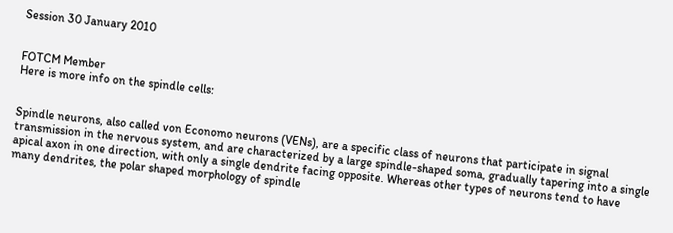Session 30 January 2010


FOTCM Member
Here is more info on the spindle cells:


Spindle neurons, also called von Economo neurons (VENs), are a specific class of neurons that participate in signal transmission in the nervous system, and are characterized by a large spindle-shaped soma, gradually tapering into a single apical axon in one direction, with only a single dendrite facing opposite. Whereas other types of neurons tend to have many dendrites, the polar shaped morphology of spindle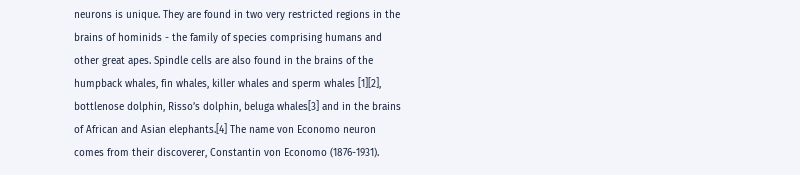neurons is unique. They are found in two very restricted regions in the brains of hominids - the family of species comprising humans and other great apes. Spindle cells are also found in the brains of the humpback whales, fin whales, killer whales and sperm whales [1][2], bottlenose dolphin, Risso’s dolphin, beluga whales[3] and in the brains of African and Asian elephants.[4] The name von Economo neuron comes from their discoverer, Constantin von Economo (1876-1931).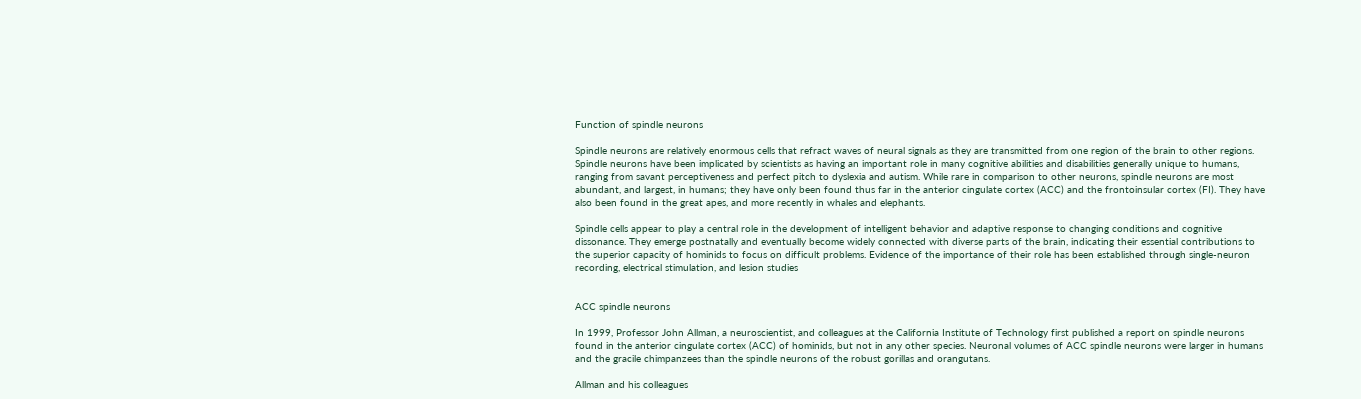Function of spindle neurons

Spindle neurons are relatively enormous cells that refract waves of neural signals as they are transmitted from one region of the brain to other regions. Spindle neurons have been implicated by scientists as having an important role in many cognitive abilities and disabilities generally unique to humans, ranging from savant perceptiveness and perfect pitch to dyslexia and autism. While rare in comparison to other neurons, spindle neurons are most abundant, and largest, in humans; they have only been found thus far in the anterior cingulate cortex (ACC) and the frontoinsular cortex (FI). They have also been found in the great apes, and more recently in whales and elephants.

Spindle cells appear to play a central role in the development of intelligent behavior and adaptive response to changing conditions and cognitive dissonance. They emerge postnatally and eventually become widely connected with diverse parts of the brain, indicating their essential contributions to the superior capacity of hominids to focus on difficult problems. Evidence of the importance of their role has been established through single-neuron recording, electrical stimulation, and lesion studies


ACC spindle neurons

In 1999, Professor John Allman, a neuroscientist, and colleagues at the California Institute of Technology first published a report on spindle neurons found in the anterior cingulate cortex (ACC) of hominids, but not in any other species. Neuronal volumes of ACC spindle neurons were larger in humans and the gracile chimpanzees than the spindle neurons of the robust gorillas and orangutans.

Allman and his colleagues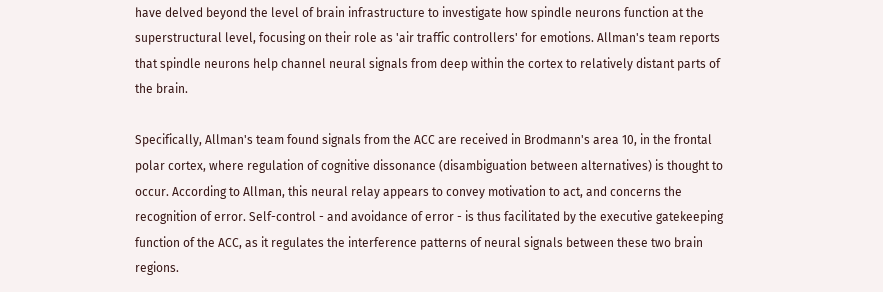have delved beyond the level of brain infrastructure to investigate how spindle neurons function at the superstructural level, focusing on their role as 'air traffic controllers' for emotions. Allman's team reports that spindle neurons help channel neural signals from deep within the cortex to relatively distant parts of the brain.

Specifically, Allman's team found signals from the ACC are received in Brodmann's area 10, in the frontal polar cortex, where regulation of cognitive dissonance (disambiguation between alternatives) is thought to occur. According to Allman, this neural relay appears to convey motivation to act, and concerns the recognition of error. Self-control - and avoidance of error - is thus facilitated by the executive gatekeeping function of the ACC, as it regulates the interference patterns of neural signals between these two brain regions.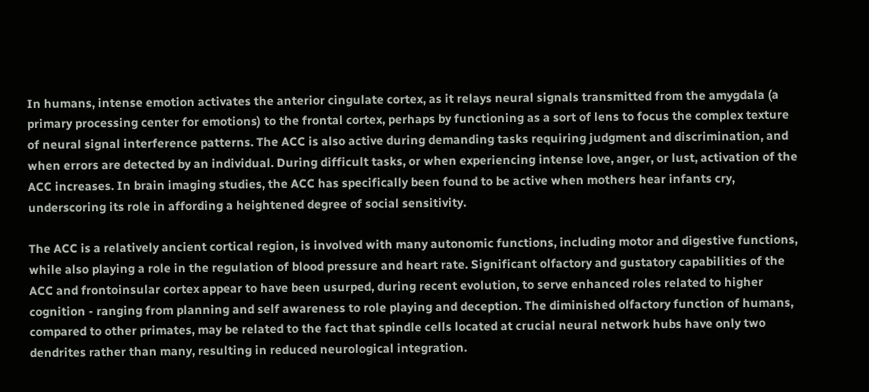In humans, intense emotion activates the anterior cingulate cortex, as it relays neural signals transmitted from the amygdala (a primary processing center for emotions) to the frontal cortex, perhaps by functioning as a sort of lens to focus the complex texture of neural signal interference patterns. The ACC is also active during demanding tasks requiring judgment and discrimination, and when errors are detected by an individual. During difficult tasks, or when experiencing intense love, anger, or lust, activation of the ACC increases. In brain imaging studies, the ACC has specifically been found to be active when mothers hear infants cry, underscoring its role in affording a heightened degree of social sensitivity.

The ACC is a relatively ancient cortical region, is involved with many autonomic functions, including motor and digestive functions, while also playing a role in the regulation of blood pressure and heart rate. Significant olfactory and gustatory capabilities of the ACC and frontoinsular cortex appear to have been usurped, during recent evolution, to serve enhanced roles related to higher cognition - ranging from planning and self awareness to role playing and deception. The diminished olfactory function of humans, compared to other primates, may be related to the fact that spindle cells located at crucial neural network hubs have only two dendrites rather than many, resulting in reduced neurological integration.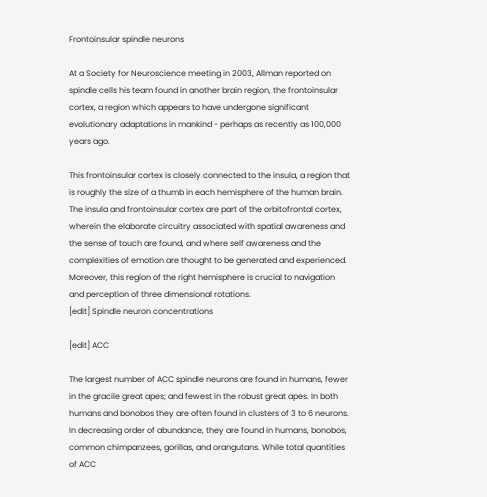Frontoinsular spindle neurons

At a Society for Neuroscience meeting in 2003, Allman reported on spindle cells his team found in another brain region, the frontoinsular cortex, a region which appears to have undergone significant evolutionary adaptations in mankind - perhaps as recently as 100,000 years ago.

This frontoinsular cortex is closely connected to the insula, a region that is roughly the size of a thumb in each hemisphere of the human brain. The insula and frontoinsular cortex are part of the orbitofrontal cortex, wherein the elaborate circuitry associated with spatial awareness and the sense of touch are found, and where self awareness and the complexities of emotion are thought to be generated and experienced. Moreover, this region of the right hemisphere is crucial to navigation and perception of three dimensional rotations.
[edit] Spindle neuron concentrations

[edit] ACC

The largest number of ACC spindle neurons are found in humans, fewer in the gracile great apes; and fewest in the robust great apes. In both humans and bonobos they are often found in clusters of 3 to 6 neurons. In decreasing order of abundance, they are found in humans, bonobos, common chimpanzees, gorillas, and orangutans. While total quantities of ACC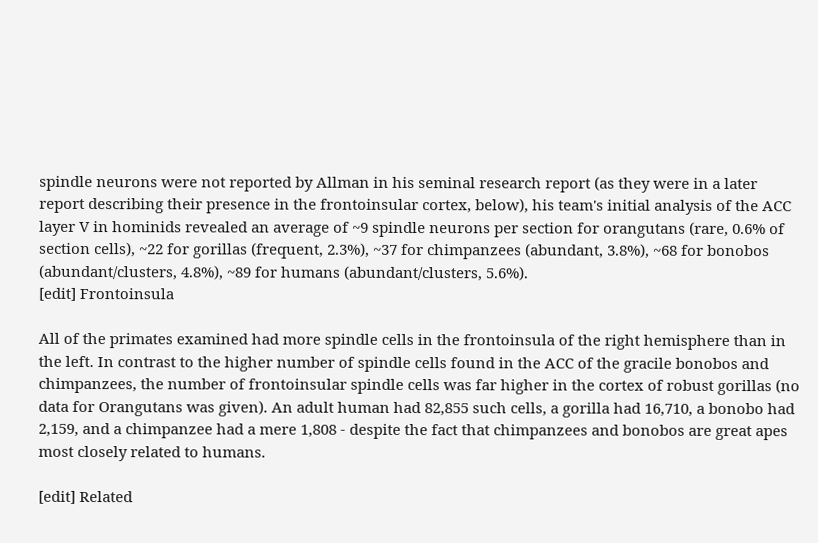spindle neurons were not reported by Allman in his seminal research report (as they were in a later report describing their presence in the frontoinsular cortex, below), his team's initial analysis of the ACC layer V in hominids revealed an average of ~9 spindle neurons per section for orangutans (rare, 0.6% of section cells), ~22 for gorillas (frequent, 2.3%), ~37 for chimpanzees (abundant, 3.8%), ~68 for bonobos (abundant/clusters, 4.8%), ~89 for humans (abundant/clusters, 5.6%).
[edit] Frontoinsula

All of the primates examined had more spindle cells in the frontoinsula of the right hemisphere than in the left. In contrast to the higher number of spindle cells found in the ACC of the gracile bonobos and chimpanzees, the number of frontoinsular spindle cells was far higher in the cortex of robust gorillas (no data for Orangutans was given). An adult human had 82,855 such cells, a gorilla had 16,710, a bonobo had 2,159, and a chimpanzee had a mere 1,808 - despite the fact that chimpanzees and bonobos are great apes most closely related to humans.

[edit] Related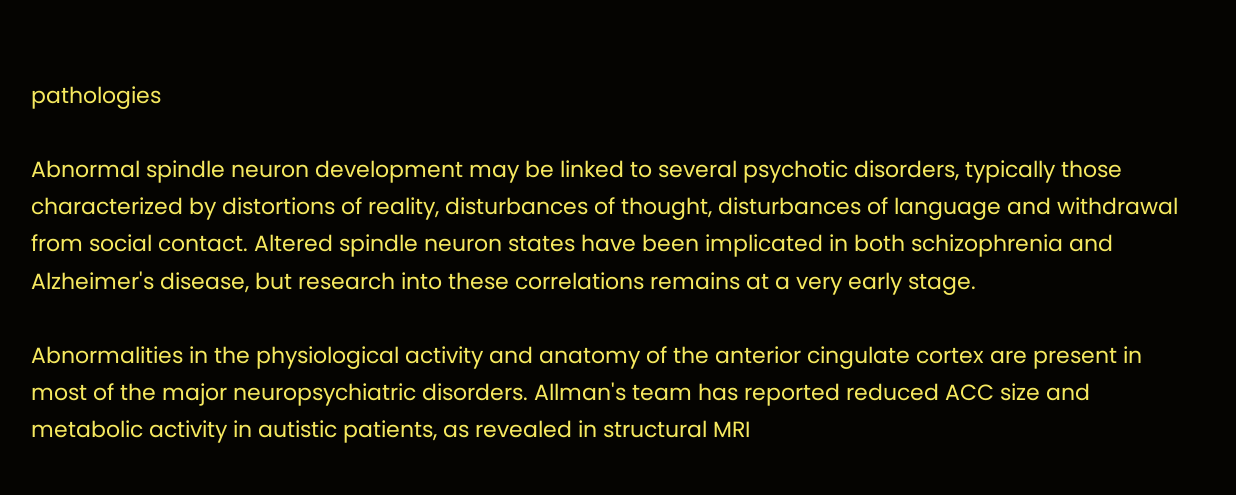pathologies

Abnormal spindle neuron development may be linked to several psychotic disorders, typically those characterized by distortions of reality, disturbances of thought, disturbances of language and withdrawal from social contact. Altered spindle neuron states have been implicated in both schizophrenia and Alzheimer's disease, but research into these correlations remains at a very early stage.

Abnormalities in the physiological activity and anatomy of the anterior cingulate cortex are present in most of the major neuropsychiatric disorders. Allman's team has reported reduced ACC size and metabolic activity in autistic patients, as revealed in structural MRI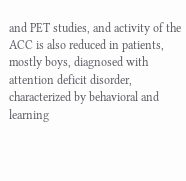and PET studies, and activity of the ACC is also reduced in patients, mostly boys, diagnosed with attention deficit disorder, characterized by behavioral and learning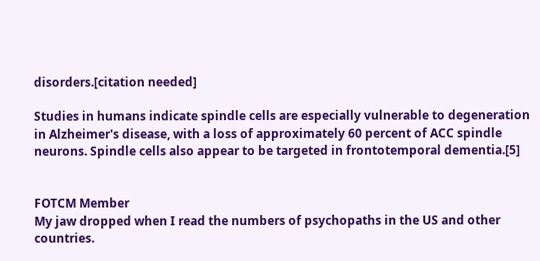disorders.[citation needed]

Studies in humans indicate spindle cells are especially vulnerable to degeneration in Alzheimer's disease, with a loss of approximately 60 percent of ACC spindle neurons. Spindle cells also appear to be targeted in frontotemporal dementia.[5]


FOTCM Member
My jaw dropped when I read the numbers of psychopaths in the US and other countries.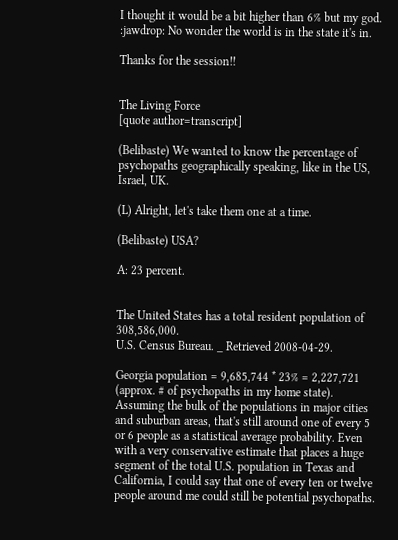I thought it would be a bit higher than 6% but my god. :jawdrop: No wonder the world is in the state it's in.

Thanks for the session!!


The Living Force
[quote author=transcript]

(Belibaste) We wanted to know the percentage of psychopaths geographically speaking, like in the US, Israel, UK.

(L) Alright, let's take them one at a time.

(Belibaste) USA?

A: 23 percent.


The United States has a total resident population of 308,586,000.
U.S. Census Bureau. _ Retrieved 2008-04-29.

Georgia population = 9,685,744 * 23% = 2,227,721 (approx. # of psychopaths in my home state). Assuming the bulk of the populations in major cities and suburban areas, that's still around one of every 5 or 6 people as a statistical average probability. Even with a very conservative estimate that places a huge segment of the total U.S. population in Texas and California, I could say that one of every ten or twelve people around me could still be potential psychopaths.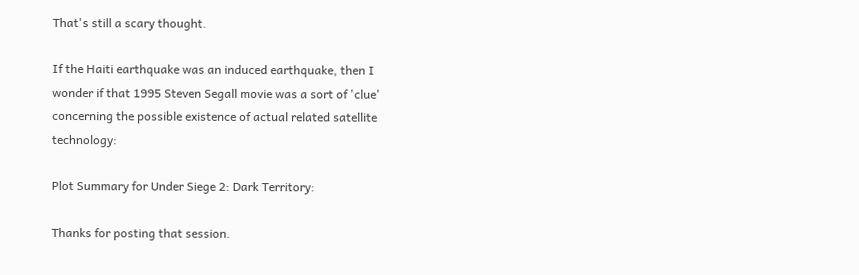That's still a scary thought.

If the Haiti earthquake was an induced earthquake, then I wonder if that 1995 Steven Segall movie was a sort of 'clue' concerning the possible existence of actual related satellite technology:

Plot Summary for Under Siege 2: Dark Territory:

Thanks for posting that session.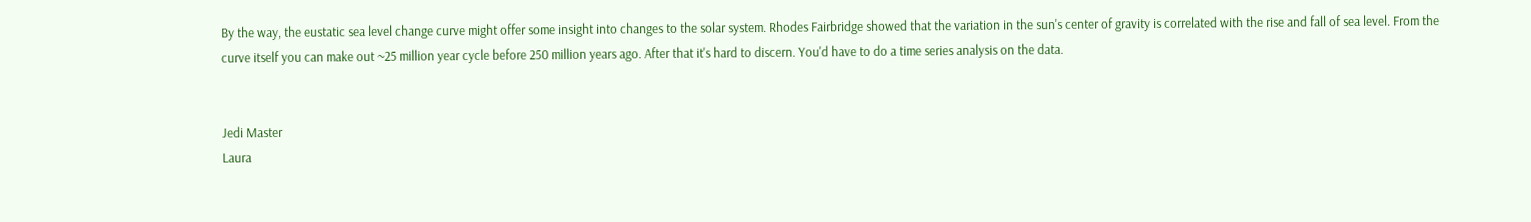By the way, the eustatic sea level change curve might offer some insight into changes to the solar system. Rhodes Fairbridge showed that the variation in the sun's center of gravity is correlated with the rise and fall of sea level. From the curve itself you can make out ~25 million year cycle before 250 million years ago. After that it's hard to discern. You'd have to do a time series analysis on the data.


Jedi Master
Laura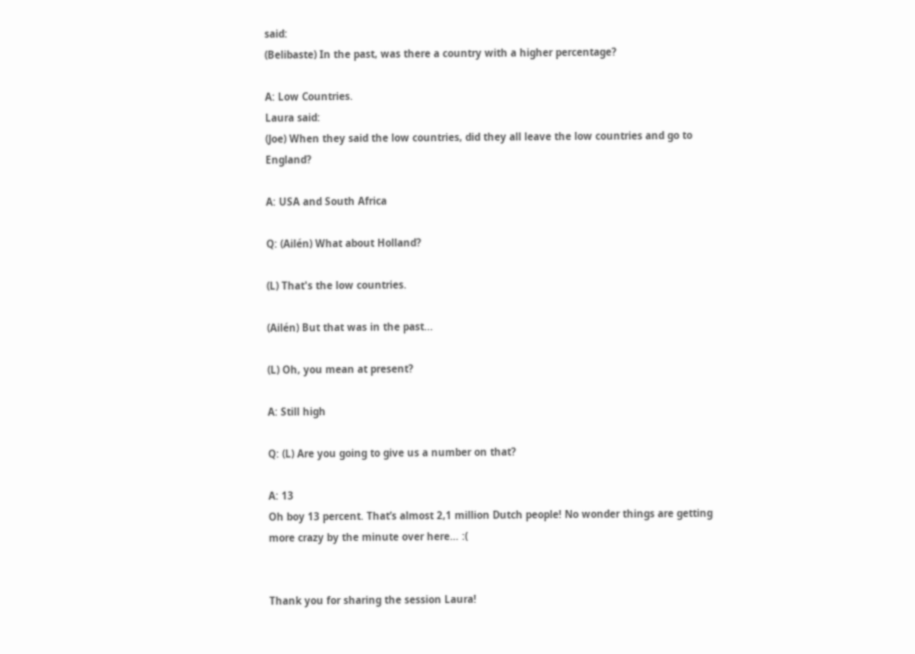said:
(Belibaste) In the past, was there a country with a higher percentage?

A: Low Countries.
Laura said:
(Joe) When they said the low countries, did they all leave the low countries and go to England?

A: USA and South Africa

Q: (Ailén) What about Holland?

(L) That's the low countries.

(Ailén) But that was in the past...

(L) Oh, you mean at present?

A: Still high

Q: (L) Are you going to give us a number on that?

A: 13
Oh boy 13 percent. That’s almost 2,1 million Dutch people! No wonder things are getting more crazy by the minute over here… :(


Thank you for sharing the session Laura!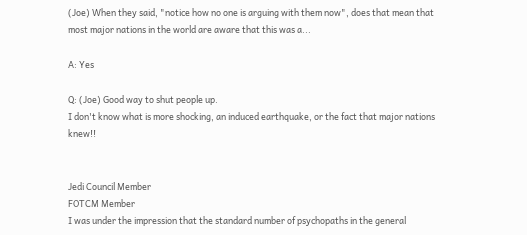(Joe) When they said, "notice how no one is arguing with them now", does that mean that most major nations in the world are aware that this was a...

A: Yes

Q: (Joe) Good way to shut people up.
I don't know what is more shocking, an induced earthquake, or the fact that major nations knew!!


Jedi Council Member
FOTCM Member
I was under the impression that the standard number of psychopaths in the general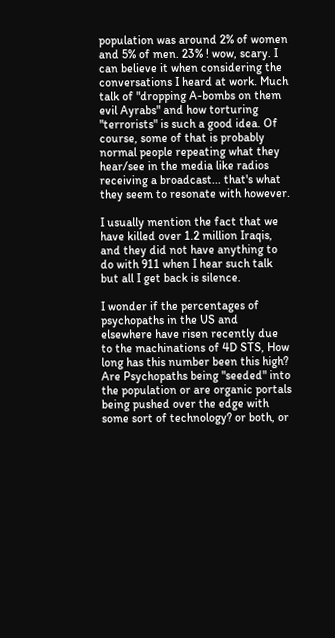population was around 2% of women and 5% of men. 23% ! wow, scary. I can believe it when considering the conversations I heard at work. Much talk of "dropping A-bombs on them evil Ayrabs" and how torturing "terrorists" is such a good idea. Of course, some of that is probably normal people repeating what they hear/see in the media like radios receiving a broadcast... that's what they seem to resonate with however.

I usually mention the fact that we have killed over 1.2 million Iraqis, and they did not have anything to do with 911 when I hear such talk but all I get back is silence.

I wonder if the percentages of psychopaths in the US and elsewhere have risen recently due to the machinations of 4D STS, How long has this number been this high? Are Psychopaths being "seeded" into the population or are organic portals being pushed over the edge with some sort of technology? or both, or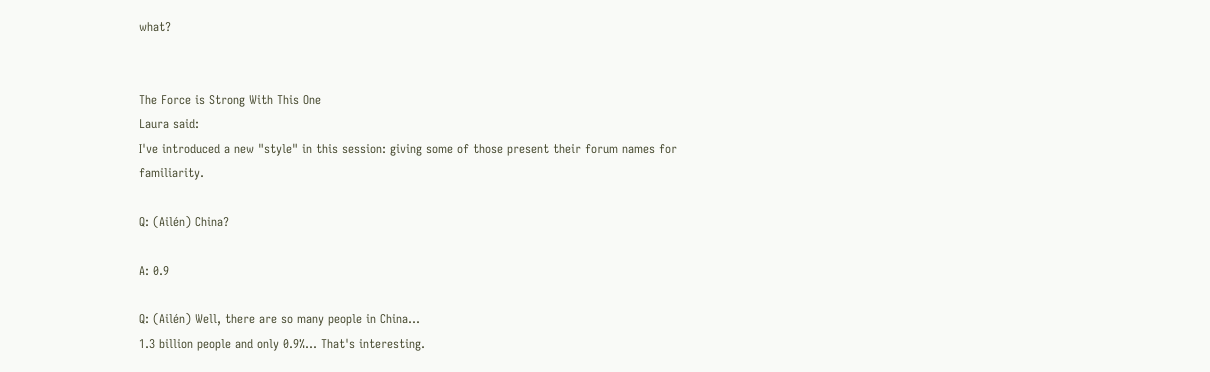what?


The Force is Strong With This One
Laura said:
I've introduced a new "style" in this session: giving some of those present their forum names for familiarity.

Q: (Ailén) China?

A: 0.9

Q: (Ailén) Well, there are so many people in China...
1.3 billion people and only 0.9%... That's interesting.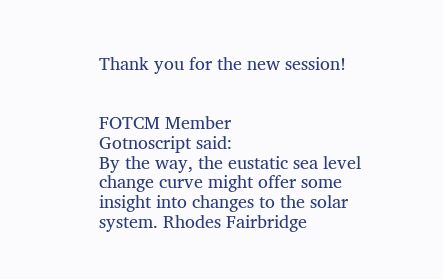Thank you for the new session!


FOTCM Member
Gotnoscript said:
By the way, the eustatic sea level change curve might offer some insight into changes to the solar system. Rhodes Fairbridge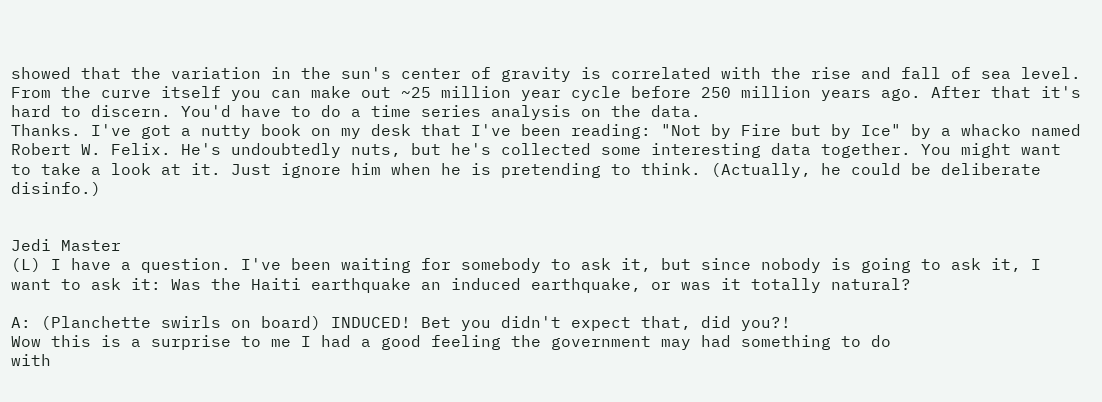showed that the variation in the sun's center of gravity is correlated with the rise and fall of sea level. From the curve itself you can make out ~25 million year cycle before 250 million years ago. After that it's hard to discern. You'd have to do a time series analysis on the data.
Thanks. I've got a nutty book on my desk that I've been reading: "Not by Fire but by Ice" by a whacko named Robert W. Felix. He's undoubtedly nuts, but he's collected some interesting data together. You might want to take a look at it. Just ignore him when he is pretending to think. (Actually, he could be deliberate disinfo.)


Jedi Master
(L) I have a question. I've been waiting for somebody to ask it, but since nobody is going to ask it, I want to ask it: Was the Haiti earthquake an induced earthquake, or was it totally natural?

A: (Planchette swirls on board) INDUCED! Bet you didn't expect that, did you?!
Wow this is a surprise to me I had a good feeling the government may had something to do
with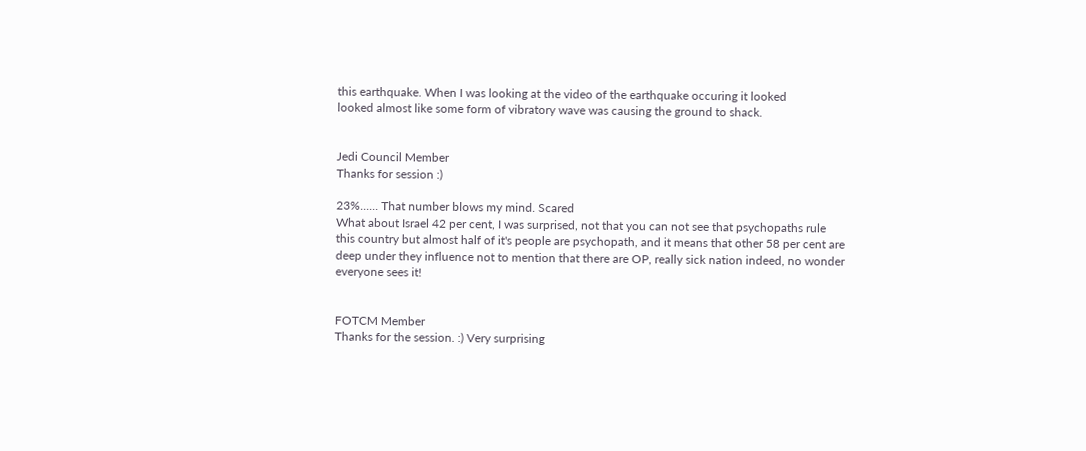this earthquake. When I was looking at the video of the earthquake occuring it looked
looked almost like some form of vibratory wave was causing the ground to shack.


Jedi Council Member
Thanks for session :)

23%...... That number blows my mind. Scared
What about Israel 42 per cent, I was surprised, not that you can not see that psychopaths rule this country but almost half of it's people are psychopath, and it means that other 58 per cent are deep under they influence not to mention that there are OP, really sick nation indeed, no wonder everyone sees it!


FOTCM Member
Thanks for the session. :) Very surprising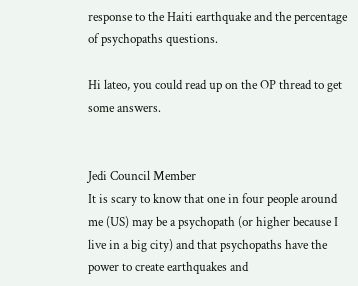response to the Haiti earthquake and the percentage of psychopaths questions.

Hi lateo, you could read up on the OP thread to get some answers.


Jedi Council Member
It is scary to know that one in four people around me (US) may be a psychopath (or higher because I live in a big city) and that psychopaths have the power to create earthquakes and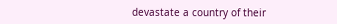devastate a country of their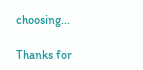choosing...

Thanks for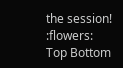the session! :flowers:
Top Bottom